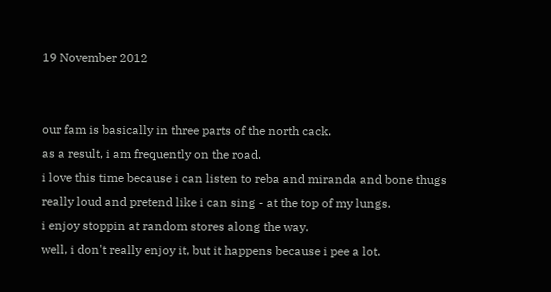19 November 2012


our fam is basically in three parts of the north cack.
as a result, i am frequently on the road.
i love this time because i can listen to reba and miranda and bone thugs really loud and pretend like i can sing - at the top of my lungs.
i enjoy stoppin at random stores along the way.
well, i don't really enjoy it, but it happens because i pee a lot.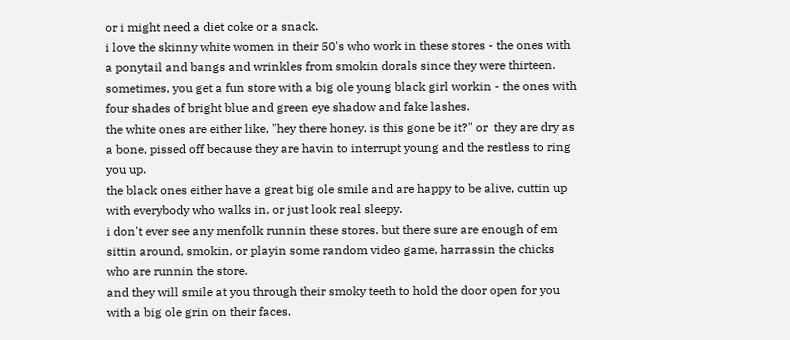or i might need a diet coke or a snack.
i love the skinny white women in their 50's who work in these stores - the ones with a ponytail and bangs and wrinkles from smokin dorals since they were thirteen.
sometimes, you get a fun store with a big ole young black girl workin - the ones with four shades of bright blue and green eye shadow and fake lashes.
the white ones are either like, "hey there honey. is this gone be it?" or  they are dry as a bone, pissed off because they are havin to interrupt young and the restless to ring you up.
the black ones either have a great big ole smile and are happy to be alive, cuttin up with everybody who walks in, or just look real sleepy.
i don't ever see any menfolk runnin these stores. but there sure are enough of em sittin around, smokin, or playin some random video game, harrassin the chicks who are runnin the store.
and they will smile at you through their smoky teeth to hold the door open for you with a big ole grin on their faces.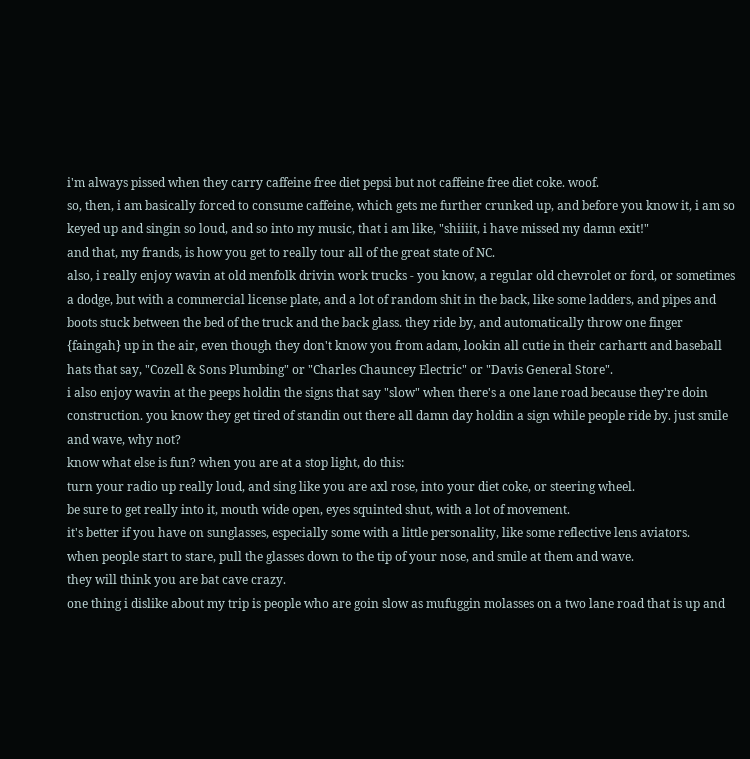i'm always pissed when they carry caffeine free diet pepsi but not caffeine free diet coke. woof.
so, then, i am basically forced to consume caffeine, which gets me further crunked up, and before you know it, i am so keyed up and singin so loud, and so into my music, that i am like, "shiiiit, i have missed my damn exit!"
and that, my frands, is how you get to really tour all of the great state of NC.
also, i really enjoy wavin at old menfolk drivin work trucks - you know, a regular old chevrolet or ford, or sometimes a dodge, but with a commercial license plate, and a lot of random shit in the back, like some ladders, and pipes and boots stuck between the bed of the truck and the back glass. they ride by, and automatically throw one finger {faingah} up in the air, even though they don't know you from adam, lookin all cutie in their carhartt and baseball hats that say, "Cozell & Sons Plumbing" or "Charles Chauncey Electric" or "Davis General Store".
i also enjoy wavin at the peeps holdin the signs that say "slow" when there's a one lane road because they're doin construction. you know they get tired of standin out there all damn day holdin a sign while people ride by. just smile and wave, why not?
know what else is fun? when you are at a stop light, do this:
turn your radio up really loud, and sing like you are axl rose, into your diet coke, or steering wheel.
be sure to get really into it, mouth wide open, eyes squinted shut, with a lot of movement.
it's better if you have on sunglasses, especially some with a little personality, like some reflective lens aviators.
when people start to stare, pull the glasses down to the tip of your nose, and smile at them and wave.
they will think you are bat cave crazy.
one thing i dislike about my trip is people who are goin slow as mufuggin molasses on a two lane road that is up and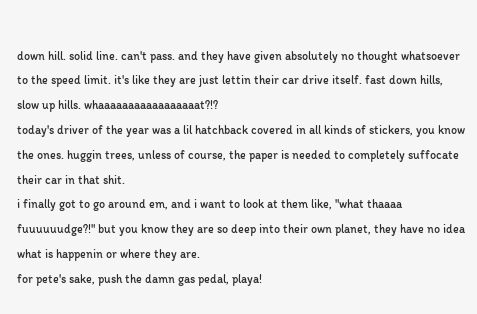down hill. solid line. can't pass. and they have given absolutely no thought whatsoever to the speed limit. it's like they are just lettin their car drive itself. fast down hills, slow up hills. whaaaaaaaaaaaaaaaaat?!?
today's driver of the year was a lil hatchback covered in all kinds of stickers, you know the ones. huggin trees, unless of course, the paper is needed to completely suffocate their car in that shit.
i finally got to go around em, and i want to look at them like, "what thaaaa fuuuuuudge?!" but you know they are so deep into their own planet, they have no idea what is happenin or where they are.
for pete's sake, push the damn gas pedal, playa!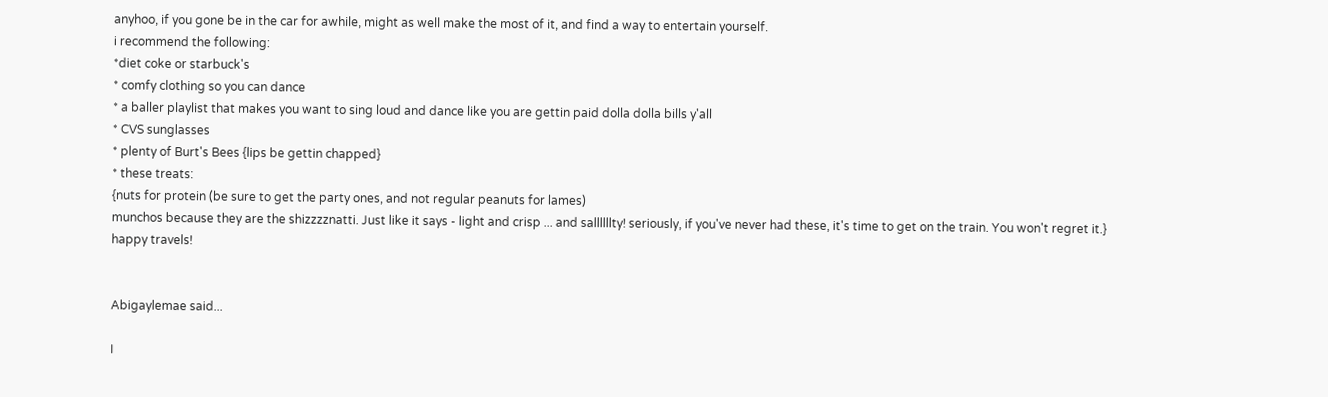anyhoo, if you gone be in the car for awhile, might as well make the most of it, and find a way to entertain yourself.
i recommend the following:
*diet coke or starbuck's
* comfy clothing so you can dance
* a baller playlist that makes you want to sing loud and dance like you are gettin paid dolla dolla bills y'all
* CVS sunglasses
* plenty of Burt's Bees {lips be gettin chapped}
* these treats:
{nuts for protein (be sure to get the party ones, and not regular peanuts for lames)
munchos because they are the shizzzznatti. Just like it says - light and crisp ... and sallllllty! seriously, if you've never had these, it's time to get on the train. You won't regret it.}
happy travels!


Abigaylemae said...

I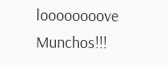loooooooove Munchos!!!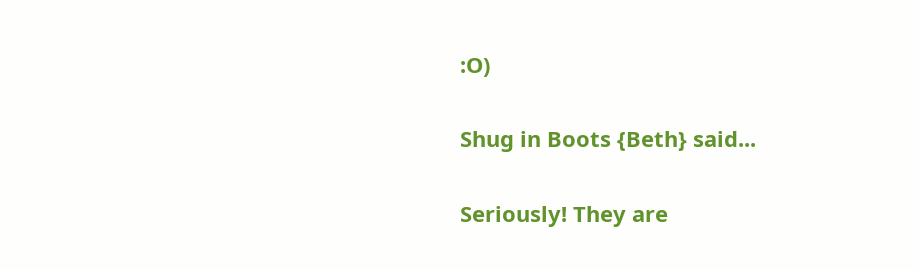:O)

Shug in Boots {Beth} said...

Seriously! They are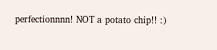perfectionnnn! NOT a potato chip!! :)